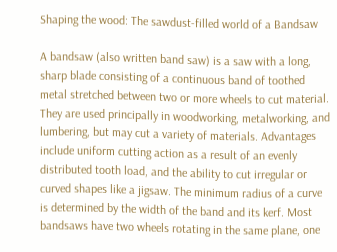Shaping the wood: The sawdust-filled world of a Bandsaw

A bandsaw (also written band saw) is a saw with a long, sharp blade consisting of a continuous band of toothed metal stretched between two or more wheels to cut material. They are used principally in woodworking, metalworking, and lumbering, but may cut a variety of materials. Advantages include uniform cutting action as a result of an evenly distributed tooth load, and the ability to cut irregular or curved shapes like a jigsaw. The minimum radius of a curve is determined by the width of the band and its kerf. Most bandsaws have two wheels rotating in the same plane, one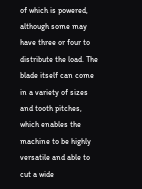of which is powered, although some may have three or four to distribute the load. The blade itself can come in a variety of sizes and tooth pitches, which enables the machine to be highly versatile and able to cut a wide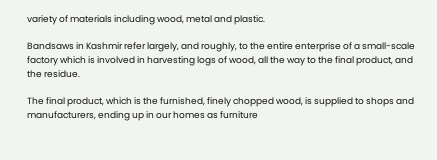variety of materials including wood, metal and plastic.

Bandsaws in Kashmir refer largely, and roughly, to the entire enterprise of a small-scale factory which is involved in harvesting logs of wood, all the way to the final product, and the residue.

The final product, which is the furnished, finely chopped wood, is supplied to shops and manufacturers, ending up in our homes as furniture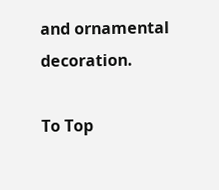and ornamental decoration.

To Top